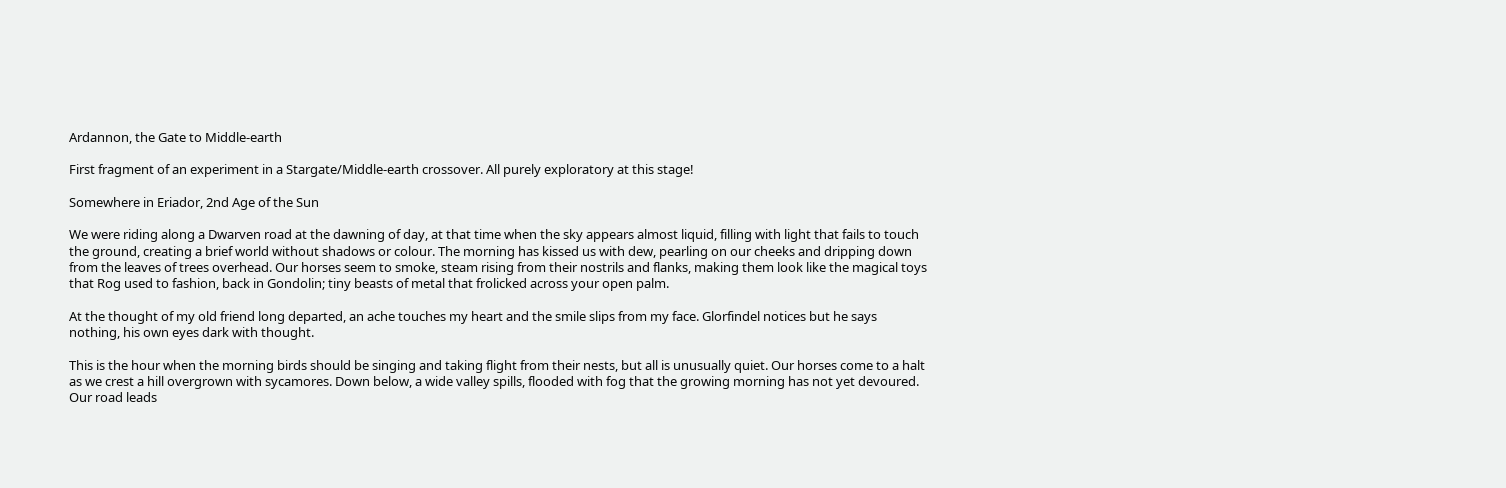Ardannon, the Gate to Middle-earth

First fragment of an experiment in a Stargate/Middle-earth crossover. All purely exploratory at this stage!

Somewhere in Eriador, 2nd Age of the Sun

We were riding along a Dwarven road at the dawning of day, at that time when the sky appears almost liquid, filling with light that fails to touch the ground, creating a brief world without shadows or colour. The morning has kissed us with dew, pearling on our cheeks and dripping down from the leaves of trees overhead. Our horses seem to smoke, steam rising from their nostrils and flanks, making them look like the magical toys that Rog used to fashion, back in Gondolin; tiny beasts of metal that frolicked across your open palm.

At the thought of my old friend long departed, an ache touches my heart and the smile slips from my face. Glorfindel notices but he says nothing, his own eyes dark with thought.

This is the hour when the morning birds should be singing and taking flight from their nests, but all is unusually quiet. Our horses come to a halt as we crest a hill overgrown with sycamores. Down below, a wide valley spills, flooded with fog that the growing morning has not yet devoured. Our road leads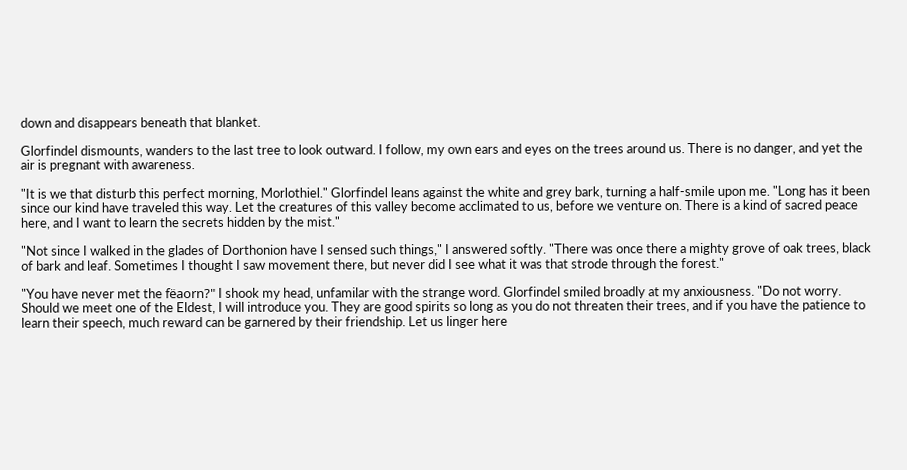down and disappears beneath that blanket.

Glorfindel dismounts, wanders to the last tree to look outward. I follow, my own ears and eyes on the trees around us. There is no danger, and yet the air is pregnant with awareness.

"It is we that disturb this perfect morning, Morlothiel." Glorfindel leans against the white and grey bark, turning a half-smile upon me. "Long has it been since our kind have traveled this way. Let the creatures of this valley become acclimated to us, before we venture on. There is a kind of sacred peace here, and I want to learn the secrets hidden by the mist."

"Not since I walked in the glades of Dorthonion have I sensed such things," I answered softly. "There was once there a mighty grove of oak trees, black of bark and leaf. Sometimes I thought I saw movement there, but never did I see what it was that strode through the forest."

"You have never met the fëaorn?" I shook my head, unfamilar with the strange word. Glorfindel smiled broadly at my anxiousness. "Do not worry. Should we meet one of the Eldest, I will introduce you. They are good spirits so long as you do not threaten their trees, and if you have the patience to learn their speech, much reward can be garnered by their friendship. Let us linger here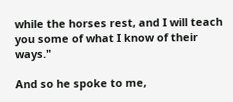while the horses rest, and I will teach you some of what I know of their ways."

And so he spoke to me,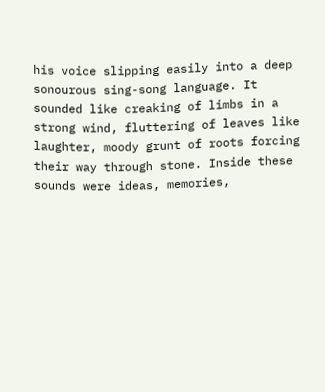his voice slipping easily into a deep sonourous sing-song language. It sounded like creaking of limbs in a strong wind, fluttering of leaves like laughter, moody grunt of roots forcing their way through stone. Inside these sounds were ideas, memories,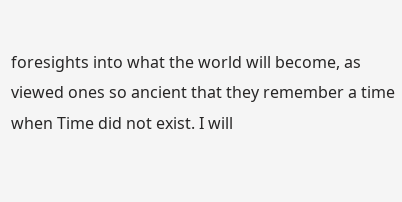foresights into what the world will become, as viewed ones so ancient that they remember a time when Time did not exist. I will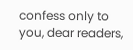confess only to you, dear readers,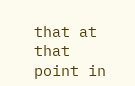that at that point in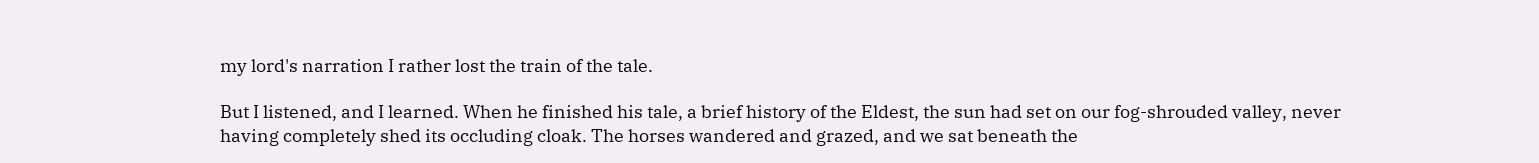my lord's narration I rather lost the train of the tale.

But I listened, and I learned. When he finished his tale, a brief history of the Eldest, the sun had set on our fog-shrouded valley, never having completely shed its occluding cloak. The horses wandered and grazed, and we sat beneath the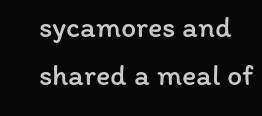sycamores and shared a meal of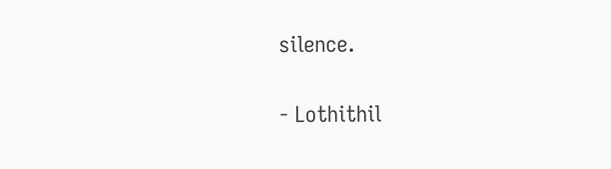silence.

- Lothithil